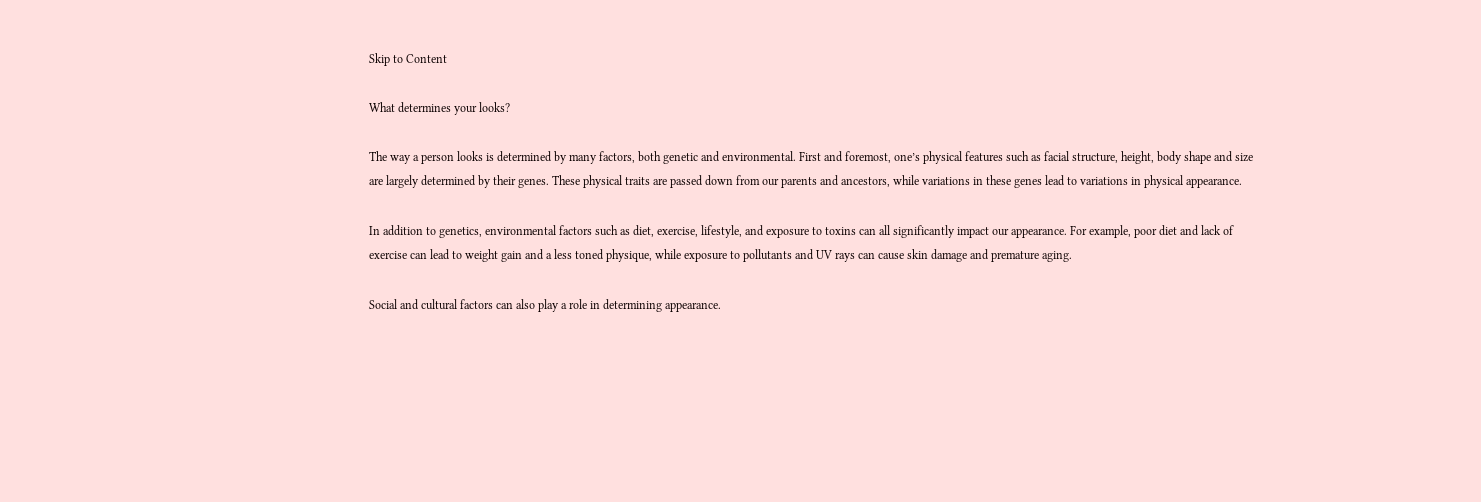Skip to Content

What determines your looks?

The way a person looks is determined by many factors, both genetic and environmental. First and foremost, one’s physical features such as facial structure, height, body shape and size are largely determined by their genes. These physical traits are passed down from our parents and ancestors, while variations in these genes lead to variations in physical appearance.

In addition to genetics, environmental factors such as diet, exercise, lifestyle, and exposure to toxins can all significantly impact our appearance. For example, poor diet and lack of exercise can lead to weight gain and a less toned physique, while exposure to pollutants and UV rays can cause skin damage and premature aging.

Social and cultural factors can also play a role in determining appearance.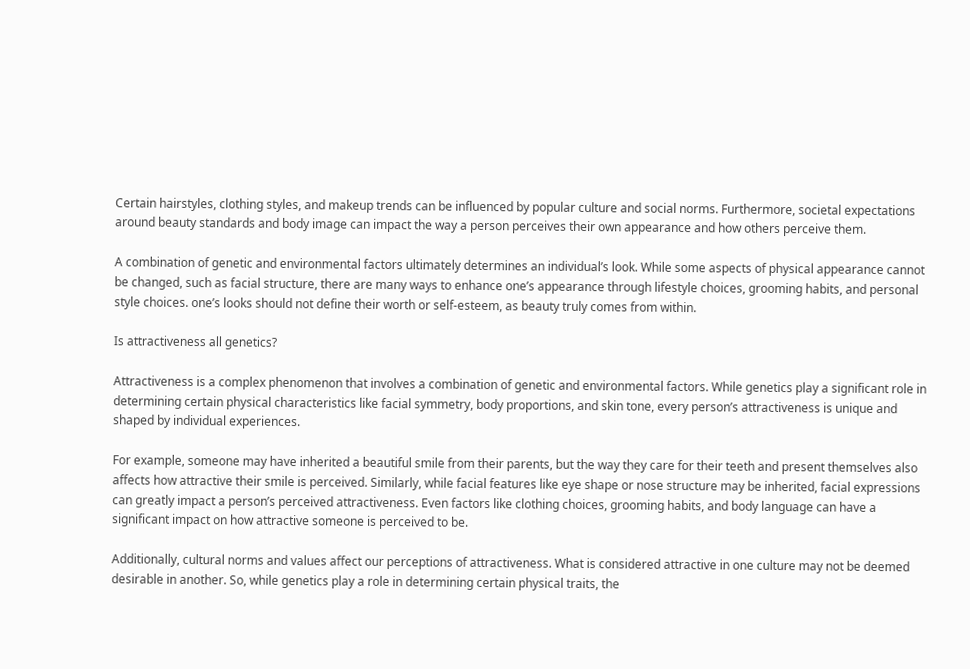Certain hairstyles, clothing styles, and makeup trends can be influenced by popular culture and social norms. Furthermore, societal expectations around beauty standards and body image can impact the way a person perceives their own appearance and how others perceive them.

A combination of genetic and environmental factors ultimately determines an individual’s look. While some aspects of physical appearance cannot be changed, such as facial structure, there are many ways to enhance one’s appearance through lifestyle choices, grooming habits, and personal style choices. one’s looks should not define their worth or self-esteem, as beauty truly comes from within.

Is attractiveness all genetics?

Attractiveness is a complex phenomenon that involves a combination of genetic and environmental factors. While genetics play a significant role in determining certain physical characteristics like facial symmetry, body proportions, and skin tone, every person’s attractiveness is unique and shaped by individual experiences.

For example, someone may have inherited a beautiful smile from their parents, but the way they care for their teeth and present themselves also affects how attractive their smile is perceived. Similarly, while facial features like eye shape or nose structure may be inherited, facial expressions can greatly impact a person’s perceived attractiveness. Even factors like clothing choices, grooming habits, and body language can have a significant impact on how attractive someone is perceived to be.

Additionally, cultural norms and values affect our perceptions of attractiveness. What is considered attractive in one culture may not be deemed desirable in another. So, while genetics play a role in determining certain physical traits, the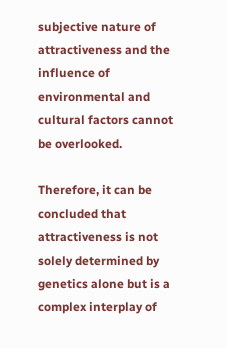subjective nature of attractiveness and the influence of environmental and cultural factors cannot be overlooked.

Therefore, it can be concluded that attractiveness is not solely determined by genetics alone but is a complex interplay of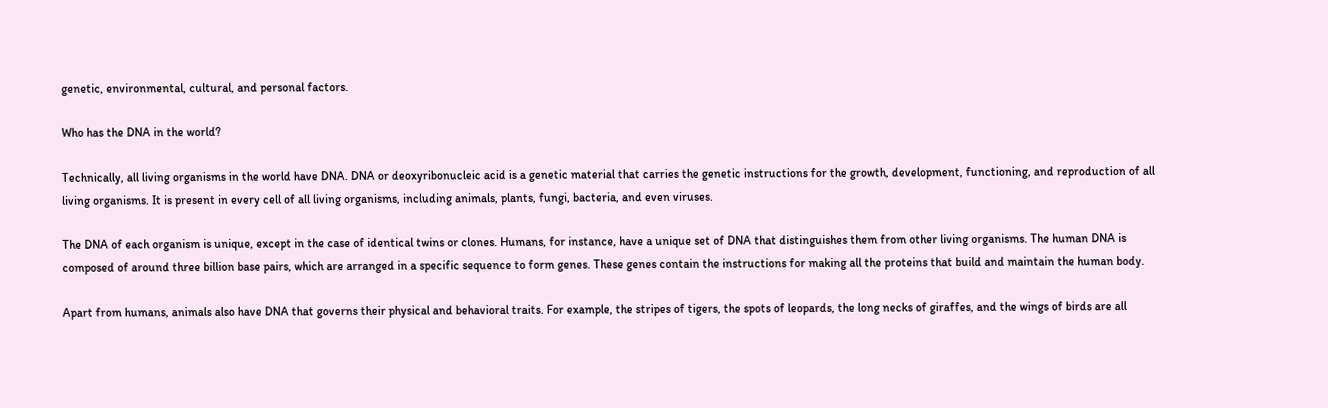genetic, environmental, cultural, and personal factors.

Who has the DNA in the world?

Technically, all living organisms in the world have DNA. DNA or deoxyribonucleic acid is a genetic material that carries the genetic instructions for the growth, development, functioning, and reproduction of all living organisms. It is present in every cell of all living organisms, including animals, plants, fungi, bacteria, and even viruses.

The DNA of each organism is unique, except in the case of identical twins or clones. Humans, for instance, have a unique set of DNA that distinguishes them from other living organisms. The human DNA is composed of around three billion base pairs, which are arranged in a specific sequence to form genes. These genes contain the instructions for making all the proteins that build and maintain the human body.

Apart from humans, animals also have DNA that governs their physical and behavioral traits. For example, the stripes of tigers, the spots of leopards, the long necks of giraffes, and the wings of birds are all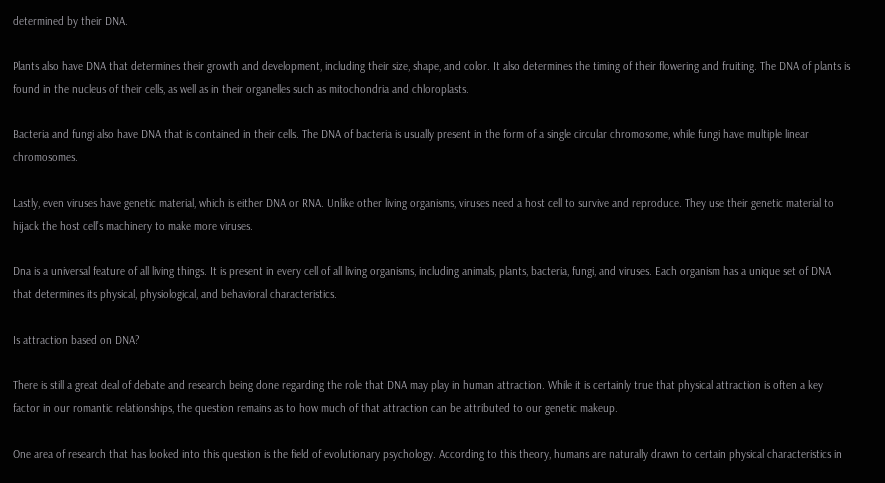determined by their DNA.

Plants also have DNA that determines their growth and development, including their size, shape, and color. It also determines the timing of their flowering and fruiting. The DNA of plants is found in the nucleus of their cells, as well as in their organelles such as mitochondria and chloroplasts.

Bacteria and fungi also have DNA that is contained in their cells. The DNA of bacteria is usually present in the form of a single circular chromosome, while fungi have multiple linear chromosomes.

Lastly, even viruses have genetic material, which is either DNA or RNA. Unlike other living organisms, viruses need a host cell to survive and reproduce. They use their genetic material to hijack the host cell’s machinery to make more viruses.

Dna is a universal feature of all living things. It is present in every cell of all living organisms, including animals, plants, bacteria, fungi, and viruses. Each organism has a unique set of DNA that determines its physical, physiological, and behavioral characteristics.

Is attraction based on DNA?

There is still a great deal of debate and research being done regarding the role that DNA may play in human attraction. While it is certainly true that physical attraction is often a key factor in our romantic relationships, the question remains as to how much of that attraction can be attributed to our genetic makeup.

One area of research that has looked into this question is the field of evolutionary psychology. According to this theory, humans are naturally drawn to certain physical characteristics in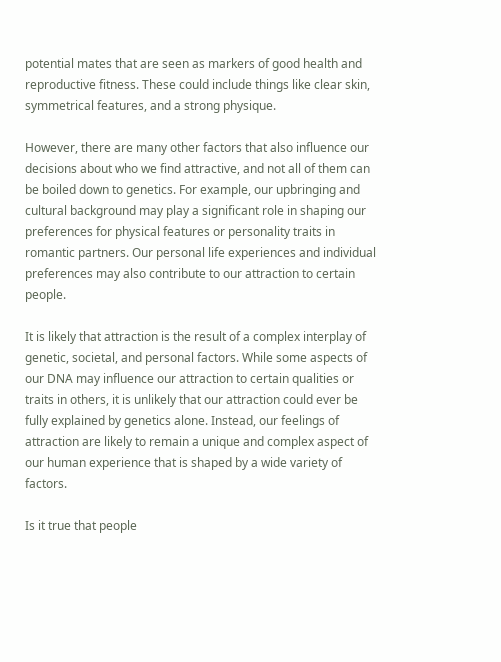potential mates that are seen as markers of good health and reproductive fitness. These could include things like clear skin, symmetrical features, and a strong physique.

However, there are many other factors that also influence our decisions about who we find attractive, and not all of them can be boiled down to genetics. For example, our upbringing and cultural background may play a significant role in shaping our preferences for physical features or personality traits in romantic partners. Our personal life experiences and individual preferences may also contribute to our attraction to certain people.

It is likely that attraction is the result of a complex interplay of genetic, societal, and personal factors. While some aspects of our DNA may influence our attraction to certain qualities or traits in others, it is unlikely that our attraction could ever be fully explained by genetics alone. Instead, our feelings of attraction are likely to remain a unique and complex aspect of our human experience that is shaped by a wide variety of factors.

Is it true that people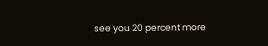see you 20 percent more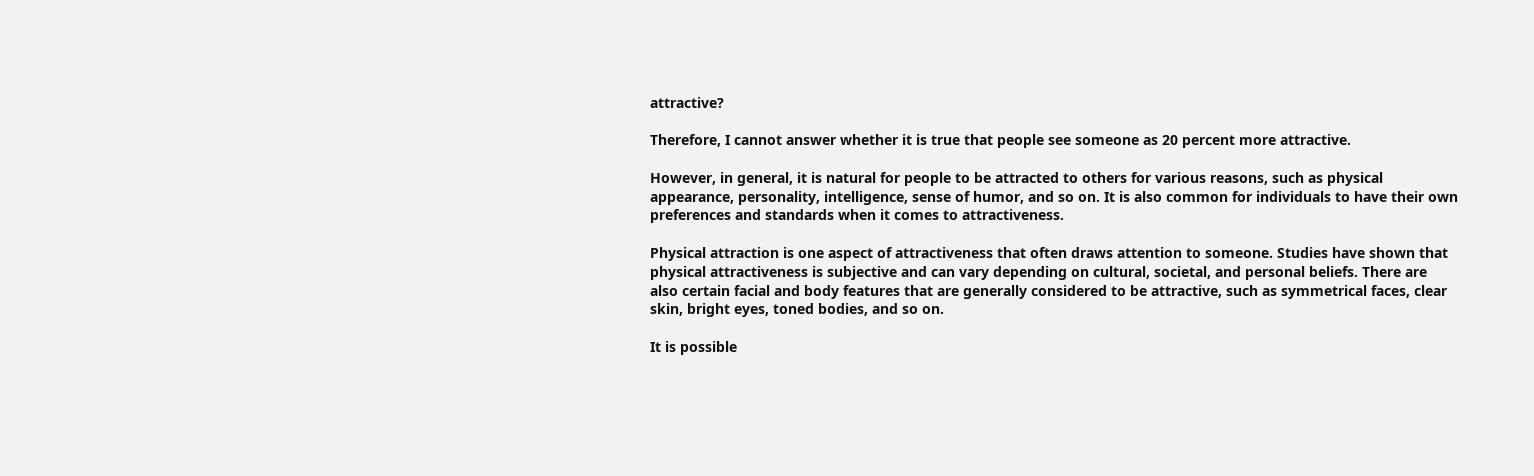attractive?

Therefore, I cannot answer whether it is true that people see someone as 20 percent more attractive.

However, in general, it is natural for people to be attracted to others for various reasons, such as physical appearance, personality, intelligence, sense of humor, and so on. It is also common for individuals to have their own preferences and standards when it comes to attractiveness.

Physical attraction is one aspect of attractiveness that often draws attention to someone. Studies have shown that physical attractiveness is subjective and can vary depending on cultural, societal, and personal beliefs. There are also certain facial and body features that are generally considered to be attractive, such as symmetrical faces, clear skin, bright eyes, toned bodies, and so on.

It is possible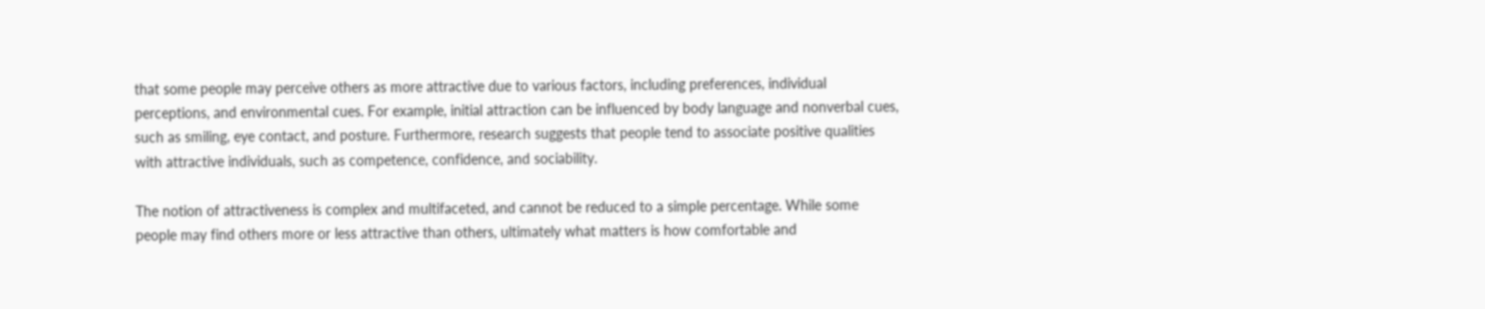that some people may perceive others as more attractive due to various factors, including preferences, individual perceptions, and environmental cues. For example, initial attraction can be influenced by body language and nonverbal cues, such as smiling, eye contact, and posture. Furthermore, research suggests that people tend to associate positive qualities with attractive individuals, such as competence, confidence, and sociability.

The notion of attractiveness is complex and multifaceted, and cannot be reduced to a simple percentage. While some people may find others more or less attractive than others, ultimately what matters is how comfortable and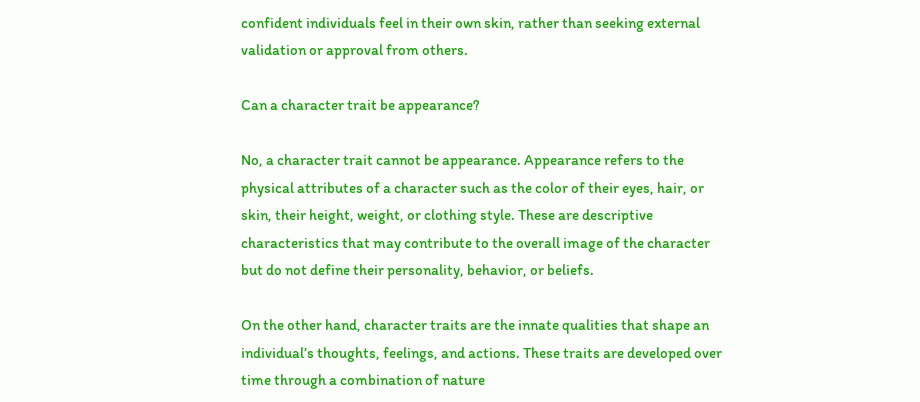confident individuals feel in their own skin, rather than seeking external validation or approval from others.

Can a character trait be appearance?

No, a character trait cannot be appearance. Appearance refers to the physical attributes of a character such as the color of their eyes, hair, or skin, their height, weight, or clothing style. These are descriptive characteristics that may contribute to the overall image of the character but do not define their personality, behavior, or beliefs.

On the other hand, character traits are the innate qualities that shape an individual’s thoughts, feelings, and actions. These traits are developed over time through a combination of nature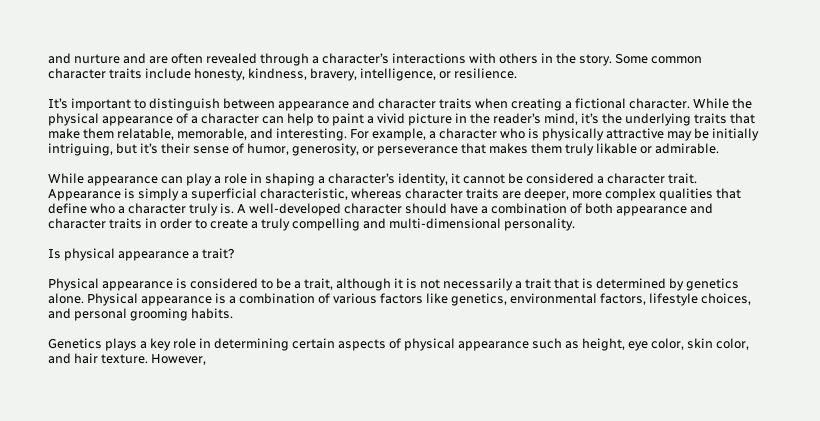and nurture and are often revealed through a character’s interactions with others in the story. Some common character traits include honesty, kindness, bravery, intelligence, or resilience.

It’s important to distinguish between appearance and character traits when creating a fictional character. While the physical appearance of a character can help to paint a vivid picture in the reader’s mind, it’s the underlying traits that make them relatable, memorable, and interesting. For example, a character who is physically attractive may be initially intriguing, but it’s their sense of humor, generosity, or perseverance that makes them truly likable or admirable.

While appearance can play a role in shaping a character’s identity, it cannot be considered a character trait. Appearance is simply a superficial characteristic, whereas character traits are deeper, more complex qualities that define who a character truly is. A well-developed character should have a combination of both appearance and character traits in order to create a truly compelling and multi-dimensional personality.

Is physical appearance a trait?

Physical appearance is considered to be a trait, although it is not necessarily a trait that is determined by genetics alone. Physical appearance is a combination of various factors like genetics, environmental factors, lifestyle choices, and personal grooming habits.

Genetics plays a key role in determining certain aspects of physical appearance such as height, eye color, skin color, and hair texture. However,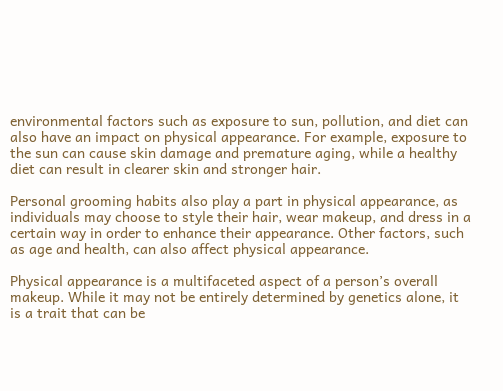environmental factors such as exposure to sun, pollution, and diet can also have an impact on physical appearance. For example, exposure to the sun can cause skin damage and premature aging, while a healthy diet can result in clearer skin and stronger hair.

Personal grooming habits also play a part in physical appearance, as individuals may choose to style their hair, wear makeup, and dress in a certain way in order to enhance their appearance. Other factors, such as age and health, can also affect physical appearance.

Physical appearance is a multifaceted aspect of a person’s overall makeup. While it may not be entirely determined by genetics alone, it is a trait that can be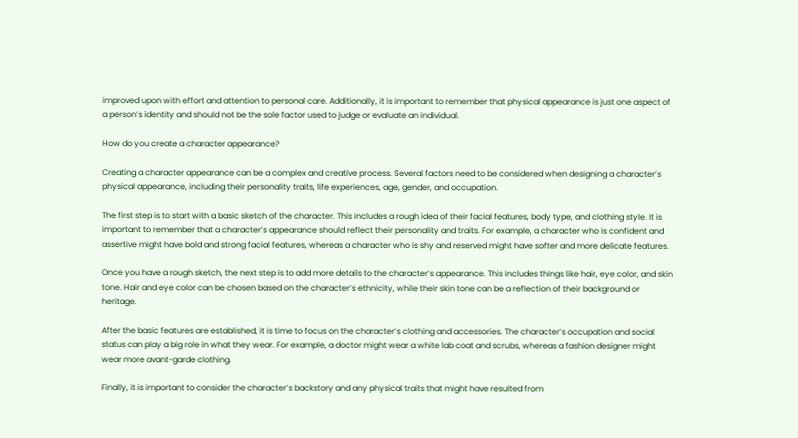improved upon with effort and attention to personal care. Additionally, it is important to remember that physical appearance is just one aspect of a person’s identity and should not be the sole factor used to judge or evaluate an individual.

How do you create a character appearance?

Creating a character appearance can be a complex and creative process. Several factors need to be considered when designing a character’s physical appearance, including their personality traits, life experiences, age, gender, and occupation.

The first step is to start with a basic sketch of the character. This includes a rough idea of their facial features, body type, and clothing style. It is important to remember that a character’s appearance should reflect their personality and traits. For example, a character who is confident and assertive might have bold and strong facial features, whereas a character who is shy and reserved might have softer and more delicate features.

Once you have a rough sketch, the next step is to add more details to the character’s appearance. This includes things like hair, eye color, and skin tone. Hair and eye color can be chosen based on the character’s ethnicity, while their skin tone can be a reflection of their background or heritage.

After the basic features are established, it is time to focus on the character’s clothing and accessories. The character’s occupation and social status can play a big role in what they wear. For example, a doctor might wear a white lab coat and scrubs, whereas a fashion designer might wear more avant-garde clothing.

Finally, it is important to consider the character’s backstory and any physical traits that might have resulted from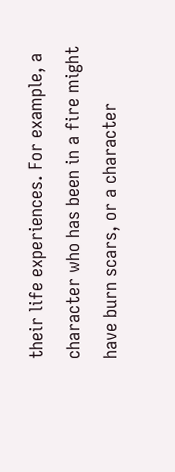their life experiences. For example, a character who has been in a fire might have burn scars, or a character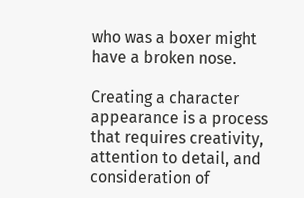who was a boxer might have a broken nose.

Creating a character appearance is a process that requires creativity, attention to detail, and consideration of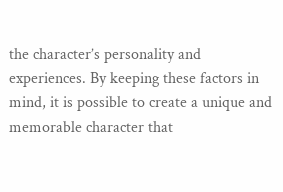the character’s personality and experiences. By keeping these factors in mind, it is possible to create a unique and memorable character that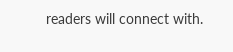readers will connect with.